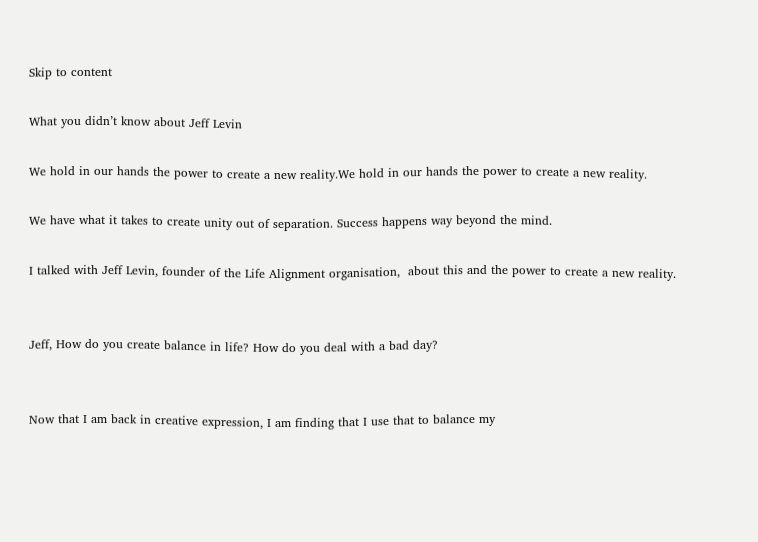Skip to content

What you didn’t know about Jeff Levin

We hold in our hands the power to create a new reality.We hold in our hands the power to create a new reality.

We have what it takes to create unity out of separation. Success happens way beyond the mind.

I talked with Jeff Levin, founder of the Life Alignment organisation,  about this and the power to create a new reality.


Jeff, How do you create balance in life? How do you deal with a bad day?


Now that I am back in creative expression, I am finding that I use that to balance my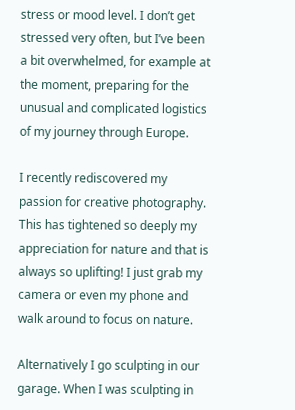stress or mood level. I don’t get stressed very often, but I’ve been a bit overwhelmed, for example at the moment, preparing for the unusual and complicated logistics of my journey through Europe.

I recently rediscovered my passion for creative photography. This has tightened so deeply my appreciation for nature and that is always so uplifting! I just grab my camera or even my phone and walk around to focus on nature.

Alternatively I go sculpting in our garage. When I was sculpting in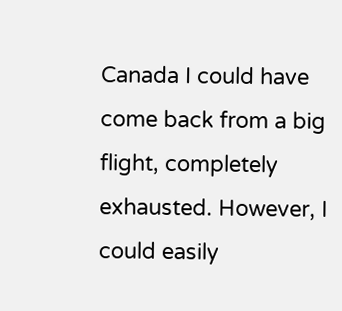Canada I could have come back from a big flight, completely exhausted. However, I could easily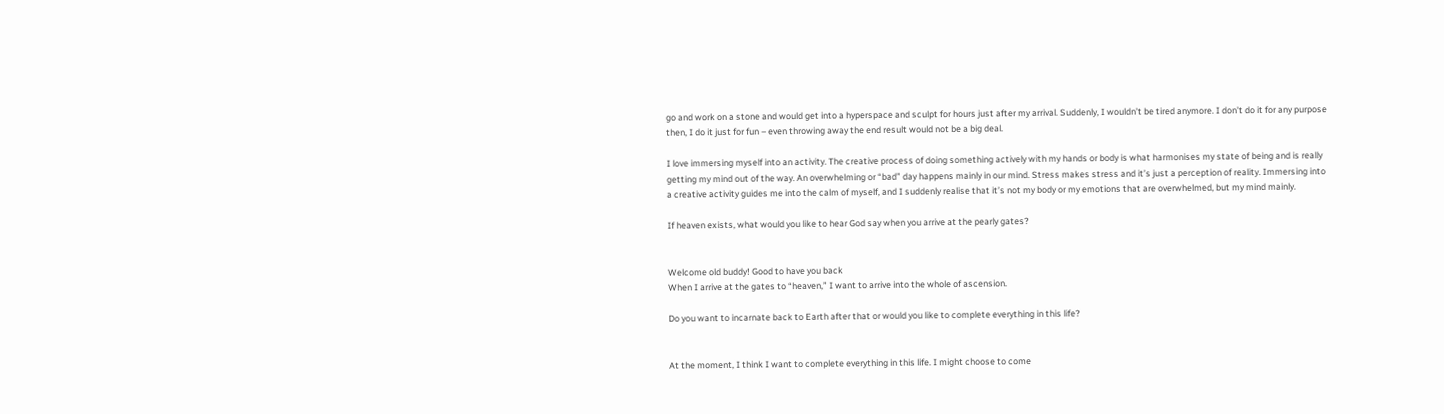go and work on a stone and would get into a hyperspace and sculpt for hours just after my arrival. Suddenly, I wouldn’t be tired anymore. I don’t do it for any purpose then, I do it just for fun – even throwing away the end result would not be a big deal.

I love immersing myself into an activity. The creative process of doing something actively with my hands or body is what harmonises my state of being and is really getting my mind out of the way. An overwhelming or “bad” day happens mainly in our mind. Stress makes stress and it’s just a perception of reality. Immersing into a creative activity guides me into the calm of myself, and I suddenly realise that it’s not my body or my emotions that are overwhelmed, but my mind mainly.

If heaven exists, what would you like to hear God say when you arrive at the pearly gates?


Welcome old buddy! Good to have you back
When I arrive at the gates to “heaven,” I want to arrive into the whole of ascension.

Do you want to incarnate back to Earth after that or would you like to complete everything in this life?


At the moment, I think I want to complete everything in this life. I might choose to come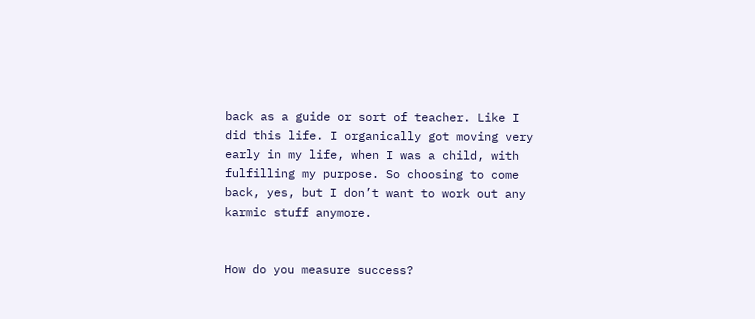back as a guide or sort of teacher. Like I did this life. I organically got moving very early in my life, when I was a child, with fulfilling my purpose. So choosing to come back, yes, but I don’t want to work out any karmic stuff anymore.


How do you measure success?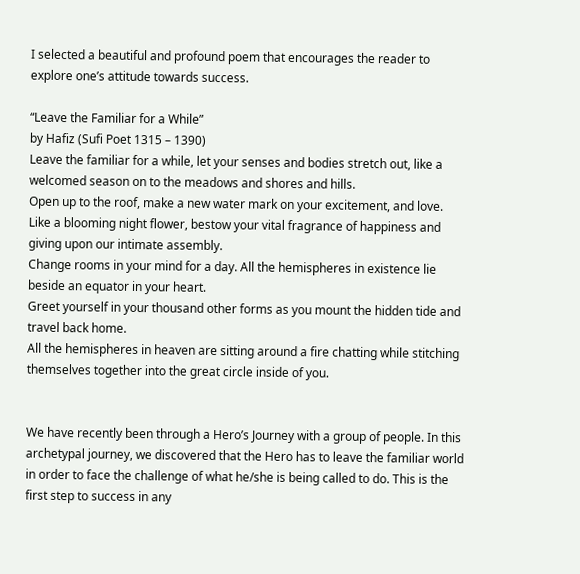I selected a beautiful and profound poem that encourages the reader to explore one’s attitude towards success.

“Leave the Familiar for a While”
by Hafiz (Sufi Poet 1315 – 1390)
Leave the familiar for a while, let your senses and bodies stretch out, like a welcomed season on to the meadows and shores and hills.
Open up to the roof, make a new water mark on your excitement, and love.
Like a blooming night flower, bestow your vital fragrance of happiness and giving upon our intimate assembly.
Change rooms in your mind for a day. All the hemispheres in existence lie beside an equator in your heart.
Greet yourself in your thousand other forms as you mount the hidden tide and travel back home.
All the hemispheres in heaven are sitting around a fire chatting while stitching themselves together into the great circle inside of you.


We have recently been through a Hero’s Journey with a group of people. In this archetypal journey, we discovered that the Hero has to leave the familiar world in order to face the challenge of what he/she is being called to do. This is the first step to success in any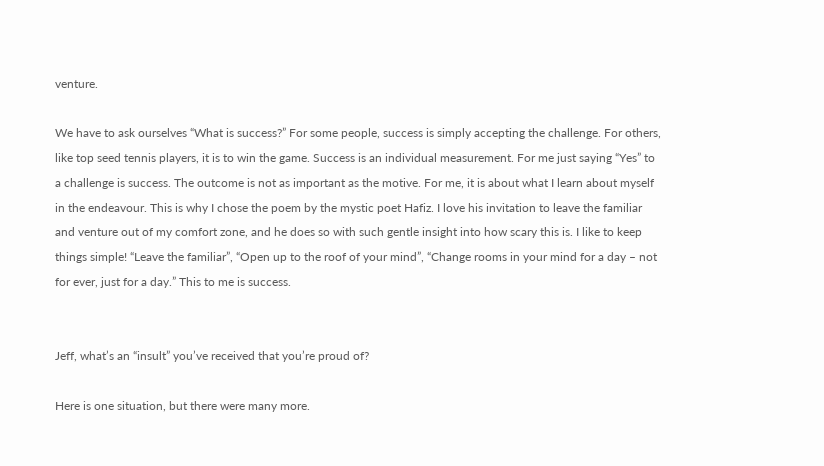venture.

We have to ask ourselves “What is success?” For some people, success is simply accepting the challenge. For others, like top seed tennis players, it is to win the game. Success is an individual measurement. For me just saying “Yes” to a challenge is success. The outcome is not as important as the motive. For me, it is about what I learn about myself in the endeavour. This is why I chose the poem by the mystic poet Hafiz. I love his invitation to leave the familiar and venture out of my comfort zone, and he does so with such gentle insight into how scary this is. I like to keep things simple! “Leave the familiar”, “Open up to the roof of your mind”, “Change rooms in your mind for a day – not for ever, just for a day.” This to me is success.


Jeff, what’s an “insult” you’ve received that you’re proud of?

Here is one situation, but there were many more.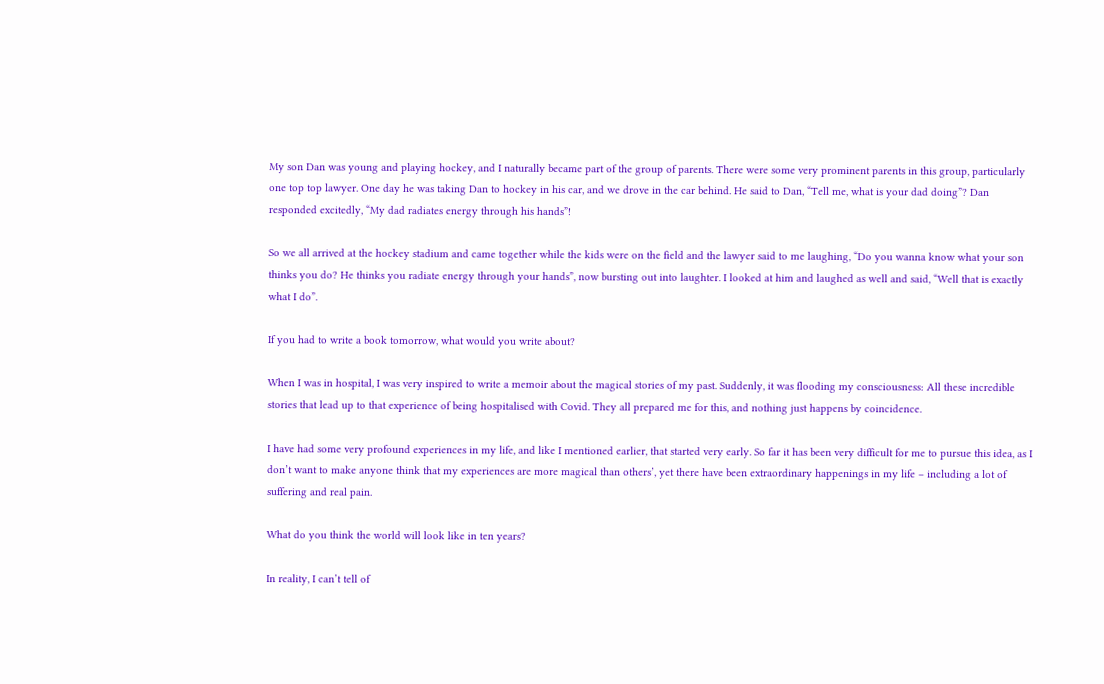My son Dan was young and playing hockey, and I naturally became part of the group of parents. There were some very prominent parents in this group, particularly one top top lawyer. One day he was taking Dan to hockey in his car, and we drove in the car behind. He said to Dan, “Tell me, what is your dad doing”? Dan responded excitedly, “My dad radiates energy through his hands”!

So we all arrived at the hockey stadium and came together while the kids were on the field and the lawyer said to me laughing, “Do you wanna know what your son thinks you do? He thinks you radiate energy through your hands”, now bursting out into laughter. I looked at him and laughed as well and said, “Well that is exactly what I do”.

If you had to write a book tomorrow, what would you write about?

When I was in hospital, I was very inspired to write a memoir about the magical stories of my past. Suddenly, it was flooding my consciousness: All these incredible stories that lead up to that experience of being hospitalised with Covid. They all prepared me for this, and nothing just happens by coincidence.

I have had some very profound experiences in my life, and like I mentioned earlier, that started very early. So far it has been very difficult for me to pursue this idea, as I don’t want to make anyone think that my experiences are more magical than others’, yet there have been extraordinary happenings in my life – including a lot of suffering and real pain.

What do you think the world will look like in ten years?

In reality, I can’t tell of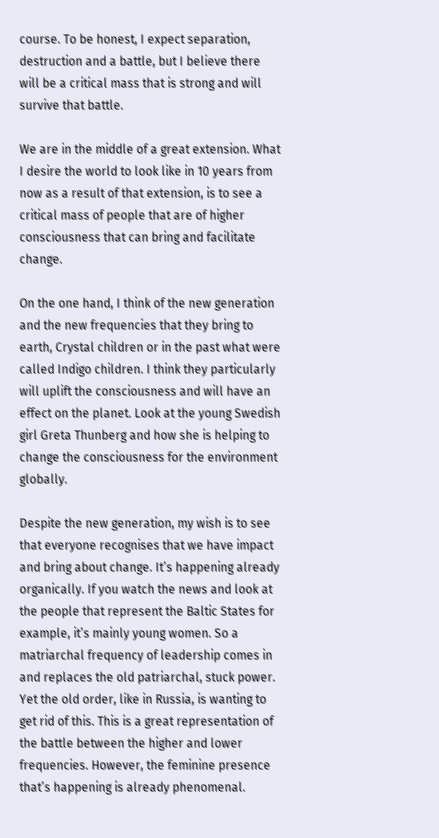course. To be honest, I expect separation, destruction and a battle, but I believe there will be a critical mass that is strong and will survive that battle.

We are in the middle of a great extension. What I desire the world to look like in 10 years from now as a result of that extension, is to see a critical mass of people that are of higher consciousness that can bring and facilitate change.

On the one hand, I think of the new generation and the new frequencies that they bring to earth, Crystal children or in the past what were called Indigo children. I think they particularly will uplift the consciousness and will have an effect on the planet. Look at the young Swedish girl Greta Thunberg and how she is helping to change the consciousness for the environment globally.

Despite the new generation, my wish is to see that everyone recognises that we have impact and bring about change. It’s happening already organically. If you watch the news and look at the people that represent the Baltic States for example, it’s mainly young women. So a matriarchal frequency of leadership comes in and replaces the old patriarchal, stuck power. Yet the old order, like in Russia, is wanting to get rid of this. This is a great representation of the battle between the higher and lower frequencies. However, the feminine presence that’s happening is already phenomenal.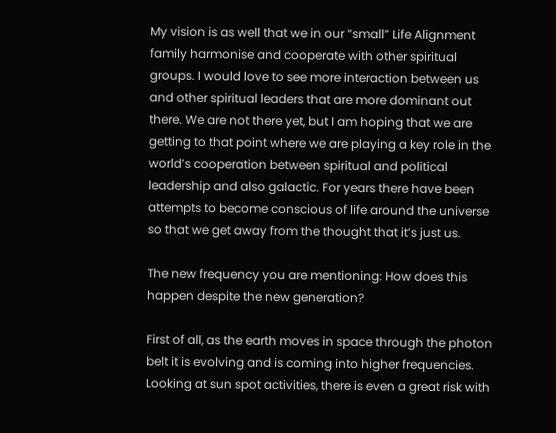My vision is as well that we in our “small” Life Alignment family harmonise and cooperate with other spiritual groups. I would love to see more interaction between us and other spiritual leaders that are more dominant out there. We are not there yet, but I am hoping that we are getting to that point where we are playing a key role in the world’s cooperation between spiritual and political leadership and also galactic. For years there have been attempts to become conscious of life around the universe so that we get away from the thought that it’s just us.

The new frequency you are mentioning: How does this happen despite the new generation?

First of all, as the earth moves in space through the photon belt it is evolving and is coming into higher frequencies. Looking at sun spot activities, there is even a great risk with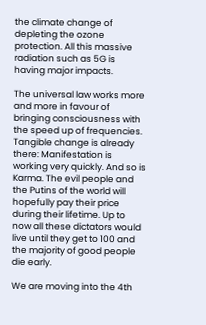the climate change of depleting the ozone protection. All this massive radiation such as 5G is having major impacts.

The universal law works more and more in favour of bringing consciousness with the speed up of frequencies. Tangible change is already there: Manifestation is working very quickly. And so is Karma. The evil people and the Putins of the world will hopefully pay their price during their lifetime. Up to now all these dictators would live until they get to 100 and the majority of good people die early.

We are moving into the 4th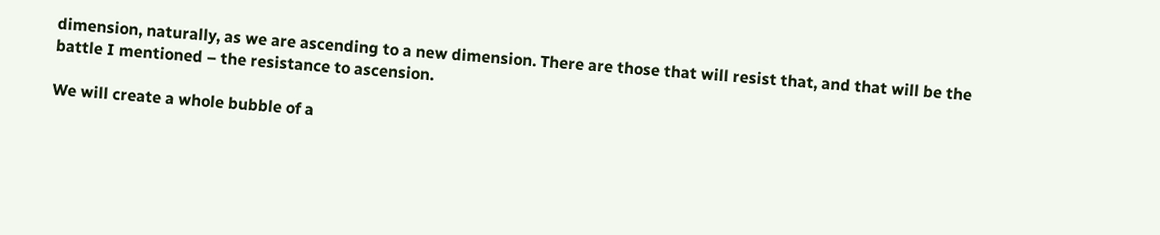dimension, naturally, as we are ascending to a new dimension. There are those that will resist that, and that will be the battle I mentioned – the resistance to ascension.

We will create a whole bubble of a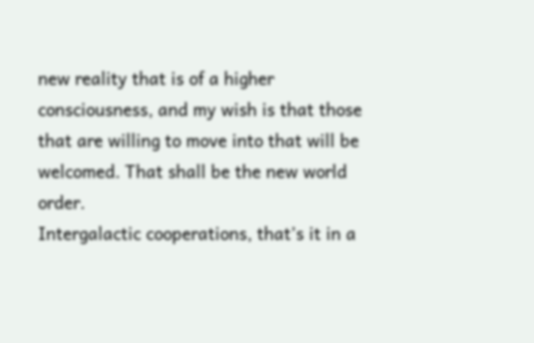new reality that is of a higher consciousness, and my wish is that those that are willing to move into that will be welcomed. That shall be the new world order.
Intergalactic cooperations, that’s it in a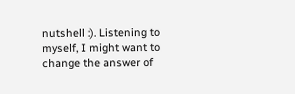nutshell :). Listening to myself, I might want to change the answer of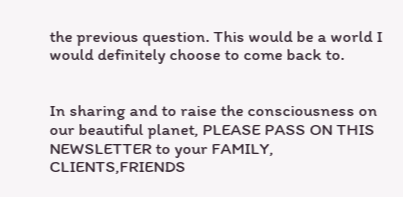the previous question. This would be a world I would definitely choose to come back to.


In sharing and to raise the consciousness on our beautiful planet, PLEASE PASS ON THIS NEWSLETTER to your FAMILY, CLIENTS,FRIENDS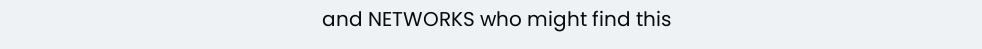and NETWORKS who might find this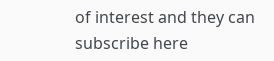of interest and they can subscribe here